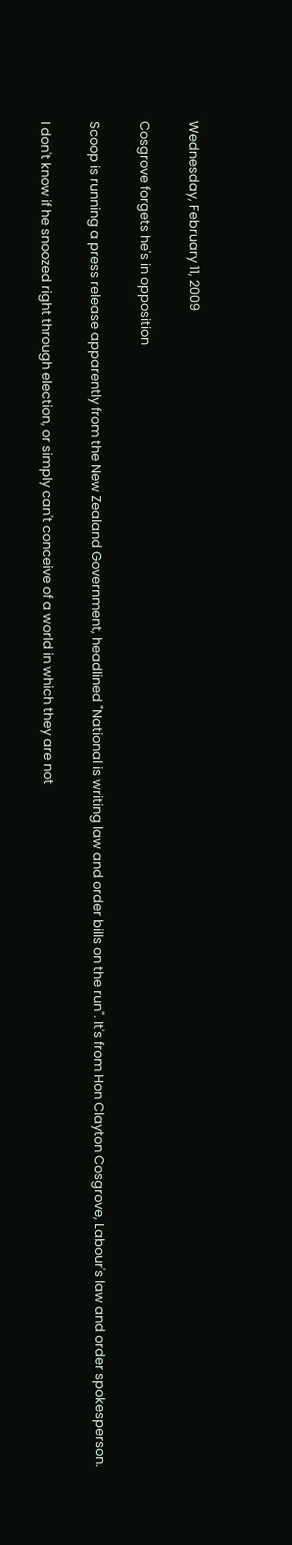Wednesday, February 11, 2009

Cosgrove forgets he's in opposition

Scoop is running a press release apparently from the New Zealand Government, headlined "National is writing law and order bills on the run". It's from Hon Clayton Cosgrove, Labour's law and order spokesperson.

I don't know if he snoozed right through election, or simply can't conceive of a world in which they are not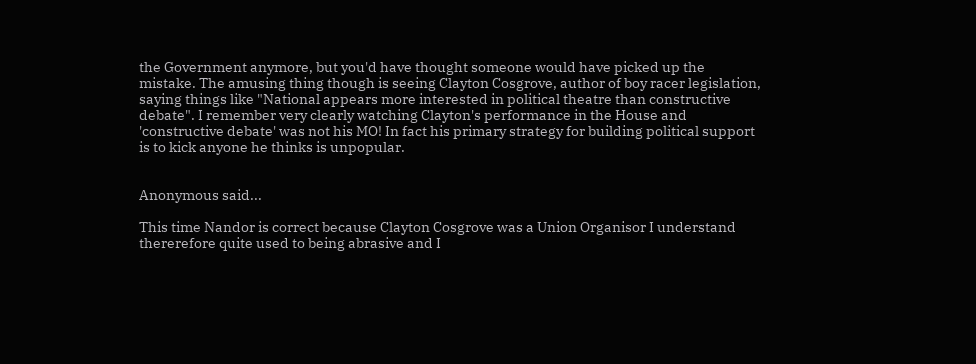the Government anymore, but you'd have thought someone would have picked up the mistake. The amusing thing though is seeing Clayton Cosgrove, author of boy racer legislation, saying things like "National appears more interested in political theatre than constructive debate". I remember very clearly watching Clayton's performance in the House and 'constructive debate' was not his MO! In fact his primary strategy for building political support is to kick anyone he thinks is unpopular.


Anonymous said...

This time Nandor is correct because Clayton Cosgrove was a Union Organisor I understand thererefore quite used to being abrasive and I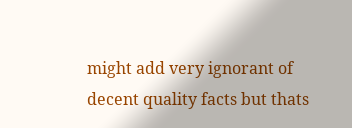might add very ignorant of decent quality facts but thats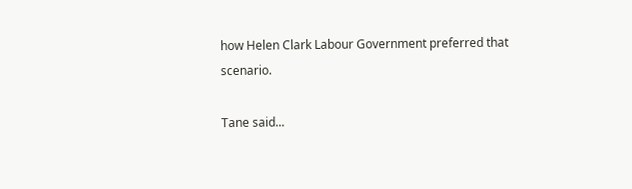how Helen Clark Labour Government preferred that scenario.

Tane said...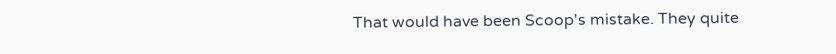That would have been Scoop's mistake. They quite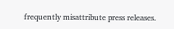frequently misattribute press releases.